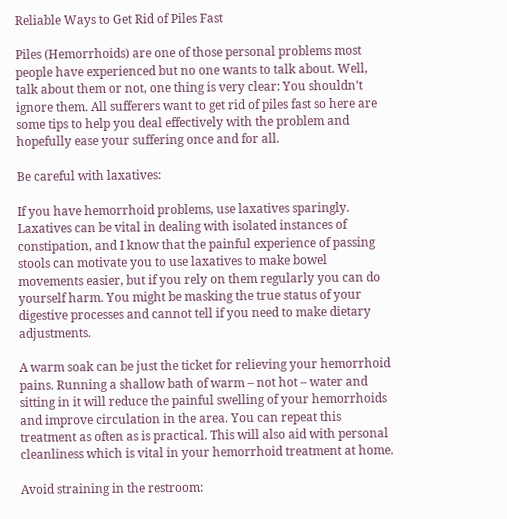Reliable Ways to Get Rid of Piles Fast

Piles (Hemorrhoids) are one of those personal problems most people have experienced but no one wants to talk about. Well, talk about them or not, one thing is very clear: You shouldn’t ignore them. All sufferers want to get rid of piles fast so here are some tips to help you deal effectively with the problem and hopefully ease your suffering once and for all.

Be careful with laxatives:

If you have hemorrhoid problems, use laxatives sparingly. Laxatives can be vital in dealing with isolated instances of constipation, and I know that the painful experience of passing stools can motivate you to use laxatives to make bowel movements easier, but if you rely on them regularly you can do yourself harm. You might be masking the true status of your digestive processes and cannot tell if you need to make dietary adjustments.

A warm soak can be just the ticket for relieving your hemorrhoid pains. Running a shallow bath of warm – not hot – water and sitting in it will reduce the painful swelling of your hemorrhoids and improve circulation in the area. You can repeat this treatment as often as is practical. This will also aid with personal cleanliness which is vital in your hemorrhoid treatment at home.

Avoid straining in the restroom: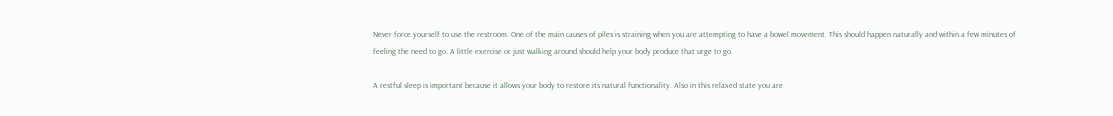Never force yourself to use the restroom. One of the main causes of piles is straining when you are attempting to have a bowel movement. This should happen naturally and within a few minutes of feeling the need to go. A little exercise or just walking around should help your body produce that urge to go.

A restful sleep is important because it allows your body to restore its natural functionality. Also in this relaxed state you are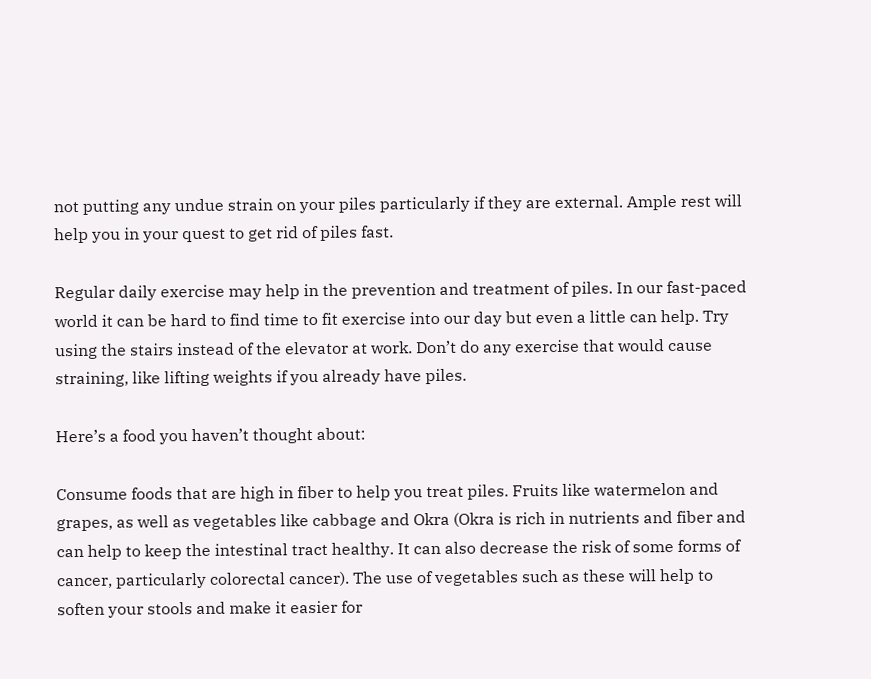not putting any undue strain on your piles particularly if they are external. Ample rest will help you in your quest to get rid of piles fast.

Regular daily exercise may help in the prevention and treatment of piles. In our fast-paced world it can be hard to find time to fit exercise into our day but even a little can help. Try using the stairs instead of the elevator at work. Don’t do any exercise that would cause straining, like lifting weights if you already have piles.

Here’s a food you haven’t thought about:

Consume foods that are high in fiber to help you treat piles. Fruits like watermelon and grapes, as well as vegetables like cabbage and Okra (Okra is rich in nutrients and fiber and can help to keep the intestinal tract healthy. It can also decrease the risk of some forms of cancer, particularly colorectal cancer). The use of vegetables such as these will help to soften your stools and make it easier for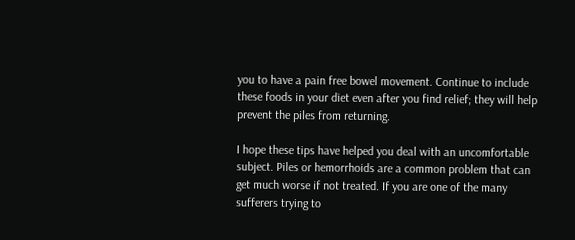you to have a pain free bowel movement. Continue to include these foods in your diet even after you find relief; they will help prevent the piles from returning.

I hope these tips have helped you deal with an uncomfortable subject. Piles or hemorrhoids are a common problem that can get much worse if not treated. If you are one of the many sufferers trying to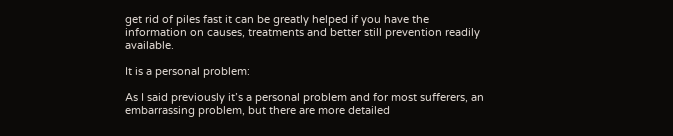get rid of piles fast it can be greatly helped if you have the information on causes, treatments and better still prevention readily available.

It is a personal problem:

As I said previously it’s a personal problem and for most sufferers, an embarrassing problem, but there are more detailed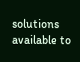solutions available to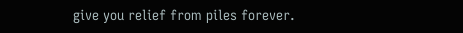give you relief from piles forever.